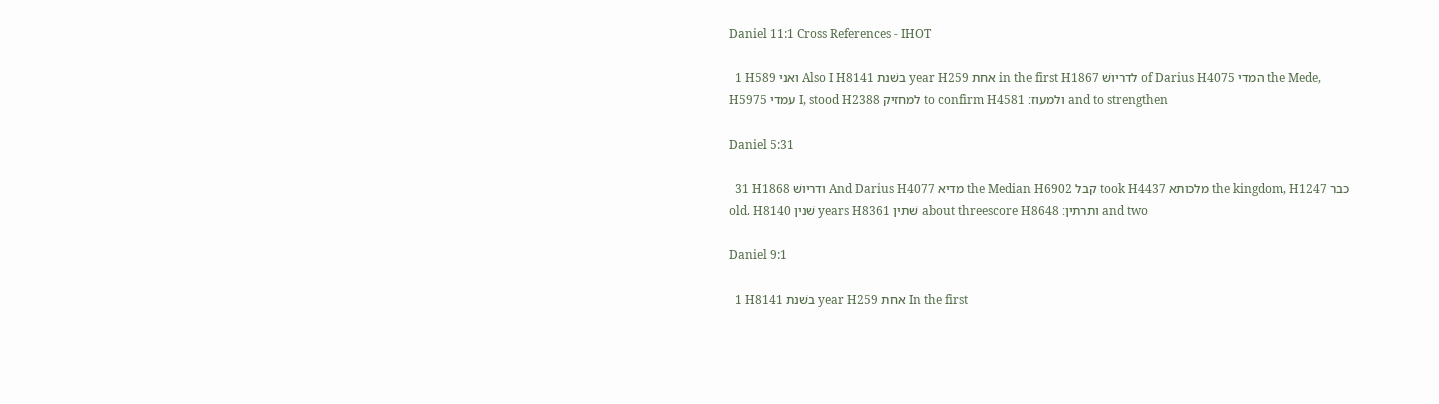Daniel 11:1 Cross References - IHOT

  1 H589 ואני Also I H8141 בשׁנת year H259 אחת in the first H1867 לדריושׁ of Darius H4075 המדי the Mede, H5975 עמדי I, stood H2388 למחזיק to confirm H4581 ולמעוז׃ and to strengthen

Daniel 5:31

  31 H1868 ודריושׁ And Darius H4077 מדיא the Median H6902 קבל took H4437 מלכותא the kingdom, H1247 כבר old. H8140 שׁנין years H8361 שׁתין about threescore H8648 ותרתין׃ and two

Daniel 9:1

  1 H8141 בשׁנת year H259 אחת In the first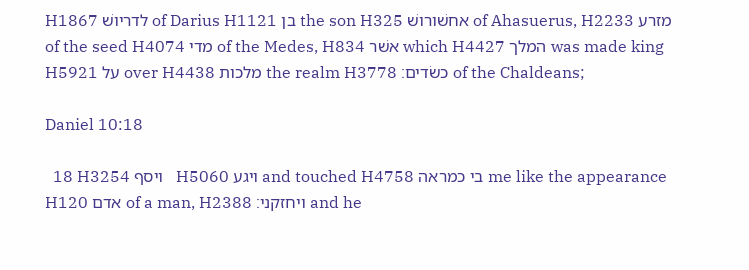H1867 לדריושׁ of Darius H1121 בן the son H325 אחשׁורושׁ of Ahasuerus, H2233 מזרע of the seed H4074 מדי of the Medes, H834 אשׁר which H4427 המלך was made king H5921 על over H4438 מלכות the realm H3778 כשׂדים׃ of the Chaldeans;

Daniel 10:18

  18 H3254 ויסף   H5060 ויגע and touched H4758 בי כמראה me like the appearance H120 אדם of a man, H2388 ויחזקני׃ and he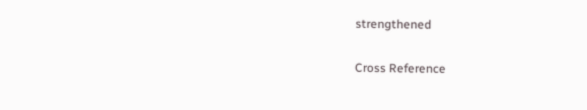strengthened

Cross Reference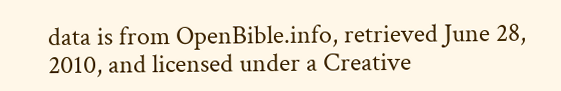data is from OpenBible.info, retrieved June 28, 2010, and licensed under a Creative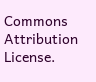Commons Attribution License.